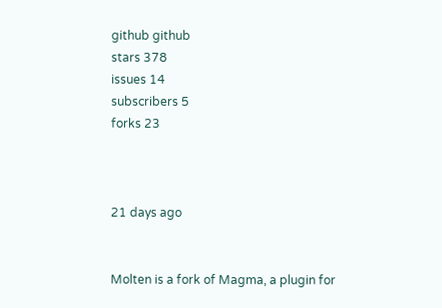github github
stars 378
issues 14
subscribers 5
forks 23



21 days ago


Molten is a fork of Magma, a plugin for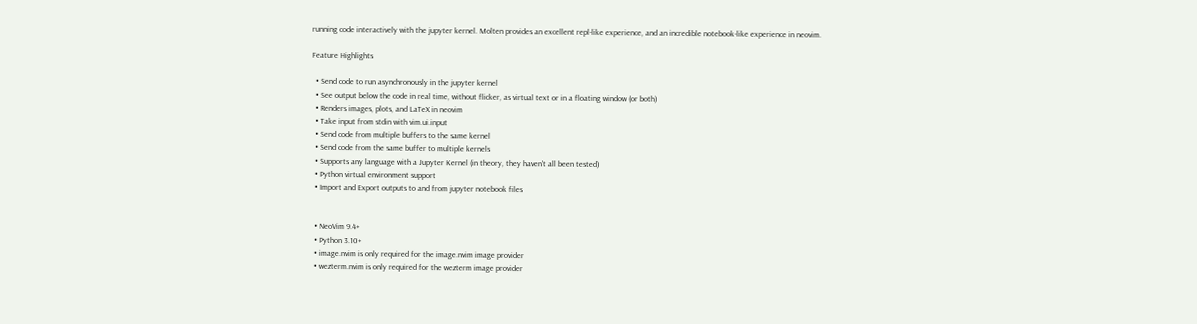running code interactively with the jupyter kernel. Molten provides an excellent repl-like experience, and an incredible notebook-like experience in neovim.

Feature Highlights

  • Send code to run asynchronously in the jupyter kernel
  • See output below the code in real time, without flicker, as virtual text or in a floating window (or both)
  • Renders images, plots, and LaTeX in neovim
  • Take input from stdin with vim.ui.input
  • Send code from multiple buffers to the same kernel
  • Send code from the same buffer to multiple kernels
  • Supports any language with a Jupyter Kernel (in theory, they haven't all been tested)
  • Python virtual environment support
  • Import and Export outputs to and from jupyter notebook files


  • NeoVim 9.4+
  • Python 3.10+
  • image.nvim is only required for the image.nvim image provider
  • wezterm.nvim is only required for the wezterm image provider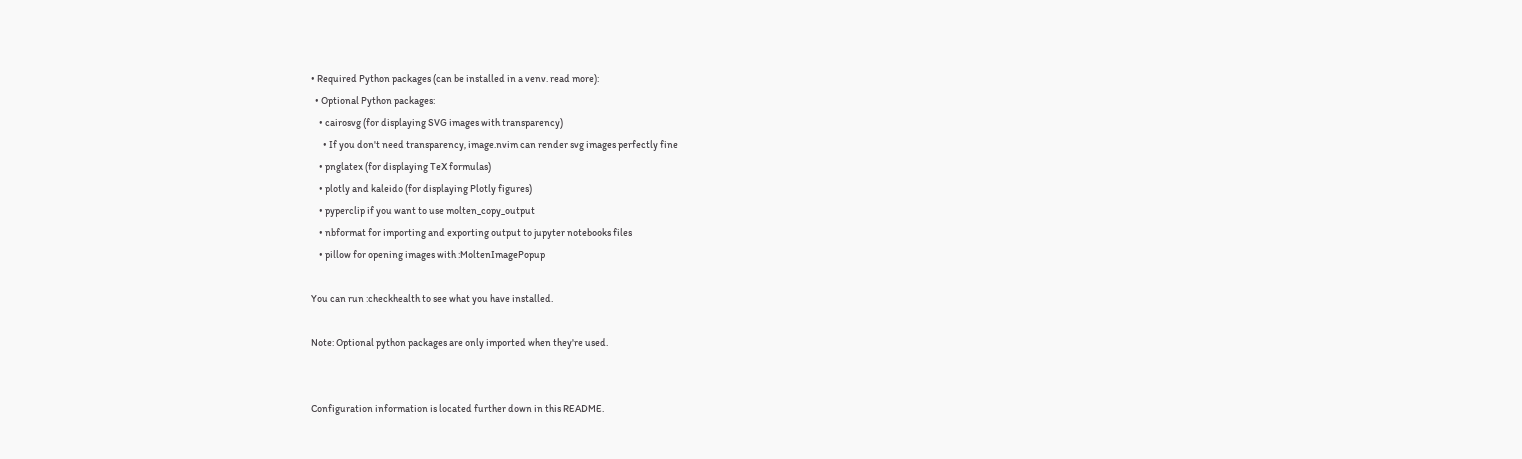• Required Python packages (can be installed in a venv. read more):
  • Optional Python packages:
    • cairosvg (for displaying SVG images with transparency)
      • If you don't need transparency, image.nvim can render svg images perfectly fine
    • pnglatex (for displaying TeX formulas)
    • plotly and kaleido (for displaying Plotly figures)
    • pyperclip if you want to use molten_copy_output
    • nbformat for importing and exporting output to jupyter notebooks files
    • pillow for opening images with :MoltenImagePopup

You can run :checkhealth to see what you have installed.

Note: Optional python packages are only imported when they're used.


Configuration information is located further down in this README.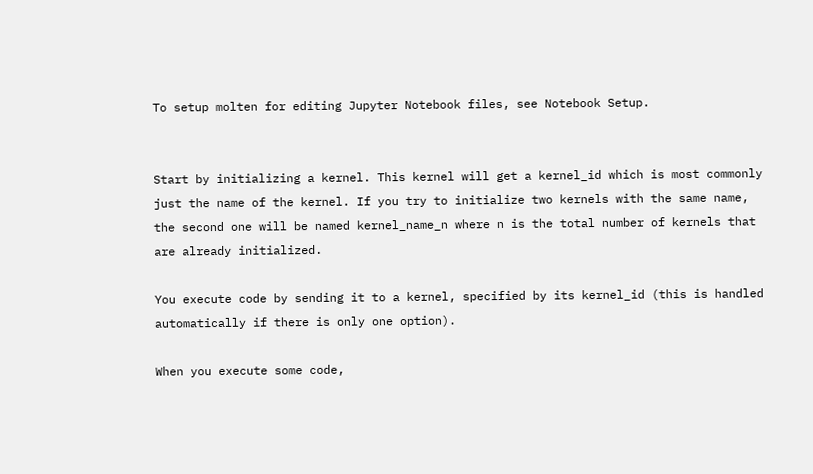To setup molten for editing Jupyter Notebook files, see Notebook Setup.


Start by initializing a kernel. This kernel will get a kernel_id which is most commonly just the name of the kernel. If you try to initialize two kernels with the same name, the second one will be named kernel_name_n where n is the total number of kernels that are already initialized.

You execute code by sending it to a kernel, specified by its kernel_id (this is handled automatically if there is only one option).

When you execute some code,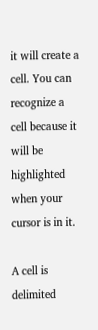it will create a cell. You can recognize a cell because it will be highlighted when your cursor is in it.

A cell is delimited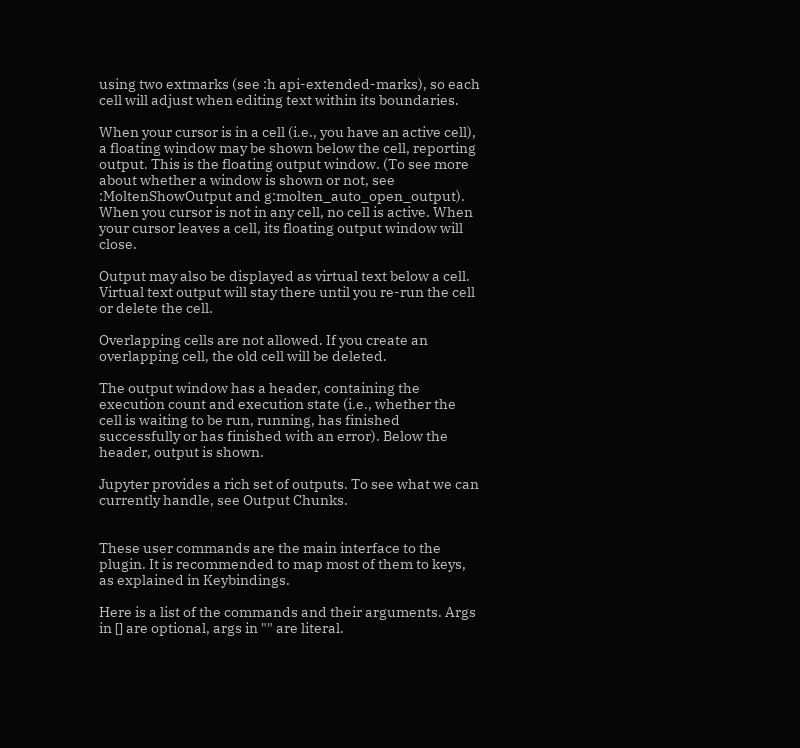using two extmarks (see :h api-extended-marks), so each cell will adjust when editing text within its boundaries.

When your cursor is in a cell (i.e., you have an active cell), a floating window may be shown below the cell, reporting output. This is the floating output window. (To see more about whether a window is shown or not, see :MoltenShowOutput and g:molten_auto_open_output). When you cursor is not in any cell, no cell is active. When your cursor leaves a cell, its floating output window will close.

Output may also be displayed as virtual text below a cell. Virtual text output will stay there until you re-run the cell or delete the cell.

Overlapping cells are not allowed. If you create an overlapping cell, the old cell will be deleted.

The output window has a header, containing the execution count and execution state (i.e., whether the cell is waiting to be run, running, has finished successfully or has finished with an error). Below the header, output is shown.

Jupyter provides a rich set of outputs. To see what we can currently handle, see Output Chunks.


These user commands are the main interface to the plugin. It is recommended to map most of them to keys, as explained in Keybindings.

Here is a list of the commands and their arguments. Args in [] are optional, args in "" are literal.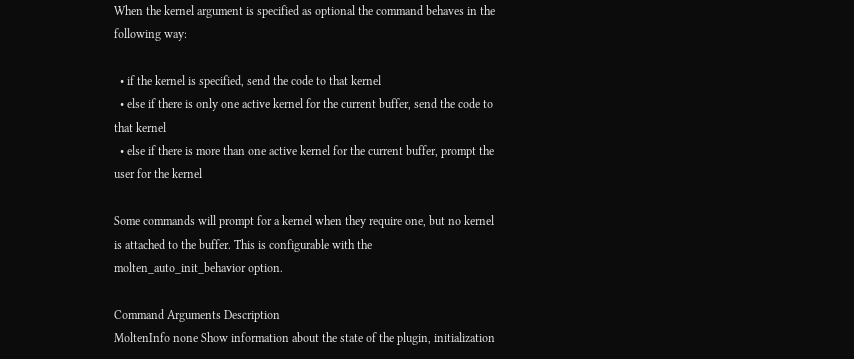When the kernel argument is specified as optional the command behaves in the following way:

  • if the kernel is specified, send the code to that kernel
  • else if there is only one active kernel for the current buffer, send the code to that kernel
  • else if there is more than one active kernel for the current buffer, prompt the user for the kernel

Some commands will prompt for a kernel when they require one, but no kernel is attached to the buffer. This is configurable with the molten_auto_init_behavior option.

Command Arguments Description
MoltenInfo none Show information about the state of the plugin, initialization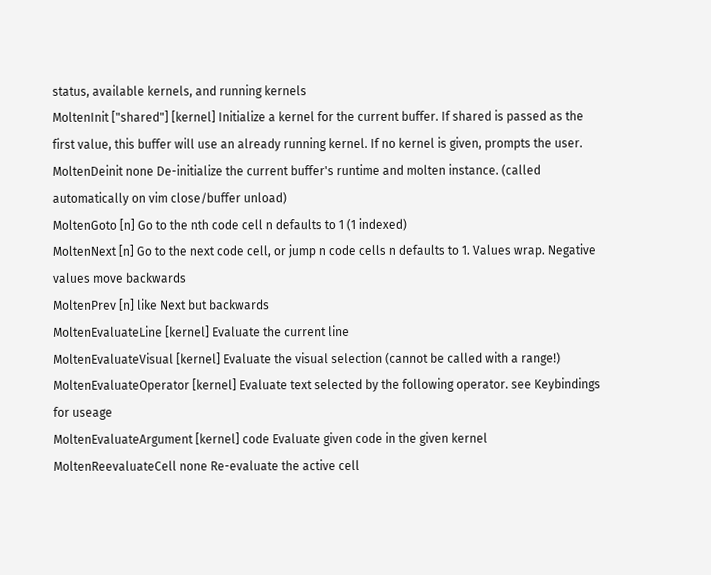status, available kernels, and running kernels
MoltenInit ["shared"] [kernel] Initialize a kernel for the current buffer. If shared is passed as the first value, this buffer will use an already running kernel. If no kernel is given, prompts the user.
MoltenDeinit none De-initialize the current buffer's runtime and molten instance. (called automatically on vim close/buffer unload)
MoltenGoto [n] Go to the nth code cell n defaults to 1 (1 indexed)
MoltenNext [n] Go to the next code cell, or jump n code cells n defaults to 1. Values wrap. Negative values move backwards
MoltenPrev [n] like Next but backwards
MoltenEvaluateLine [kernel] Evaluate the current line
MoltenEvaluateVisual [kernel] Evaluate the visual selection (cannot be called with a range!)
MoltenEvaluateOperator [kernel] Evaluate text selected by the following operator. see Keybindings for useage
MoltenEvaluateArgument [kernel] code Evaluate given code in the given kernel
MoltenReevaluateCell none Re-evaluate the active cell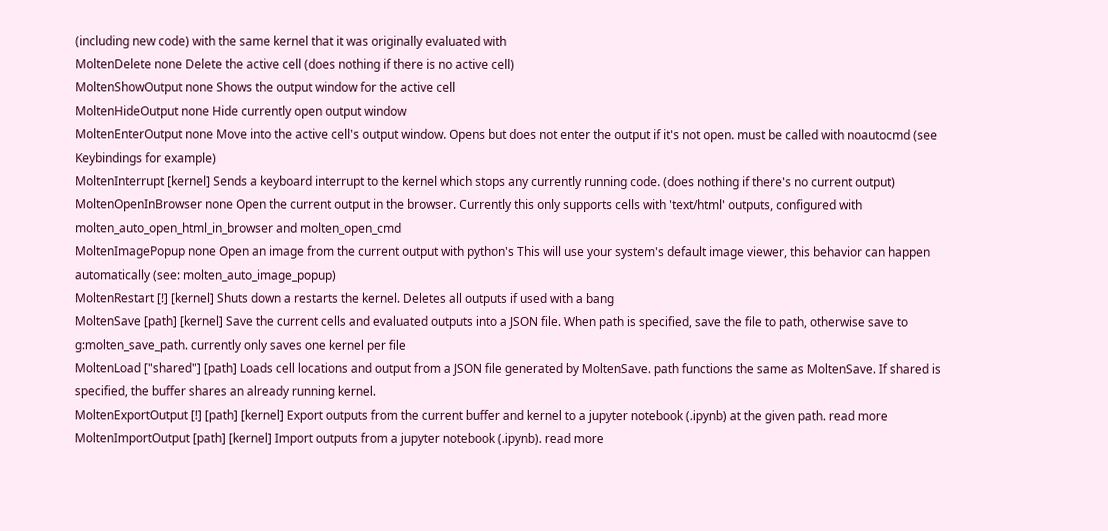(including new code) with the same kernel that it was originally evaluated with
MoltenDelete none Delete the active cell (does nothing if there is no active cell)
MoltenShowOutput none Shows the output window for the active cell
MoltenHideOutput none Hide currently open output window
MoltenEnterOutput none Move into the active cell's output window. Opens but does not enter the output if it's not open. must be called with noautocmd (see Keybindings for example)
MoltenInterrupt [kernel] Sends a keyboard interrupt to the kernel which stops any currently running code. (does nothing if there's no current output)
MoltenOpenInBrowser none Open the current output in the browser. Currently this only supports cells with 'text/html' outputs, configured with molten_auto_open_html_in_browser and molten_open_cmd
MoltenImagePopup none Open an image from the current output with python's This will use your system's default image viewer, this behavior can happen automatically (see: molten_auto_image_popup)
MoltenRestart [!] [kernel] Shuts down a restarts the kernel. Deletes all outputs if used with a bang
MoltenSave [path] [kernel] Save the current cells and evaluated outputs into a JSON file. When path is specified, save the file to path, otherwise save to g:molten_save_path. currently only saves one kernel per file
MoltenLoad ["shared"] [path] Loads cell locations and output from a JSON file generated by MoltenSave. path functions the same as MoltenSave. If shared is specified, the buffer shares an already running kernel.
MoltenExportOutput [!] [path] [kernel] Export outputs from the current buffer and kernel to a jupyter notebook (.ipynb) at the given path. read more
MoltenImportOutput [path] [kernel] Import outputs from a jupyter notebook (.ipynb). read more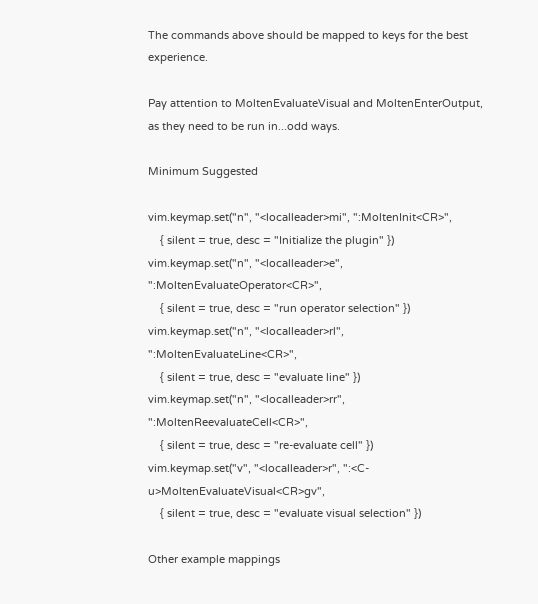The commands above should be mapped to keys for the best experience.

Pay attention to MoltenEvaluateVisual and MoltenEnterOutput, as they need to be run in...odd ways.

Minimum Suggested

vim.keymap.set("n", "<localleader>mi", ":MoltenInit<CR>",
    { silent = true, desc = "Initialize the plugin" })
vim.keymap.set("n", "<localleader>e", ":MoltenEvaluateOperator<CR>",
    { silent = true, desc = "run operator selection" })
vim.keymap.set("n", "<localleader>rl", ":MoltenEvaluateLine<CR>",
    { silent = true, desc = "evaluate line" })
vim.keymap.set("n", "<localleader>rr", ":MoltenReevaluateCell<CR>",
    { silent = true, desc = "re-evaluate cell" })
vim.keymap.set("v", "<localleader>r", ":<C-u>MoltenEvaluateVisual<CR>gv",
    { silent = true, desc = "evaluate visual selection" })

Other example mappings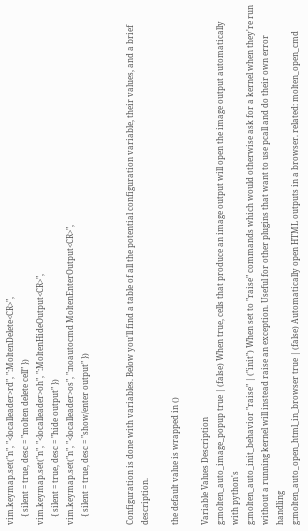vim.keymap.set("n", "<localleader>rd", ":MoltenDelete<CR>",
    { silent = true, desc = "molten delete cell" })
vim.keymap.set("n", "<localleader>oh", ":MoltenHideOutput<CR>",
    { silent = true, desc = "hide output" })
vim.keymap.set("n", "<localleader>os", ":noautocmd MoltenEnterOutput<CR>",
    { silent = true, desc = "show/enter output" })


Configuration is done with variables. Below you'll find a table of all the potential configuration variable, their values, and a brief description.

the default value is wrapped in ()

Variable Values Description
g:molten_auto_image_popup true | (false) When true, cells that produce an image output will open the image output automatically with python's
g:molten_auto_init_behavior "raise" | ("init") When set to "raise" commands which would otherwise ask for a kernel when they're run without a running kernel will instead raise an exception. Useful for other plugins that want to use pcall and do their own error handling
g:molten_auto_open_html_in_browser true | (false) Automatically open HTML outputs in a browser. related: molten_open_cmd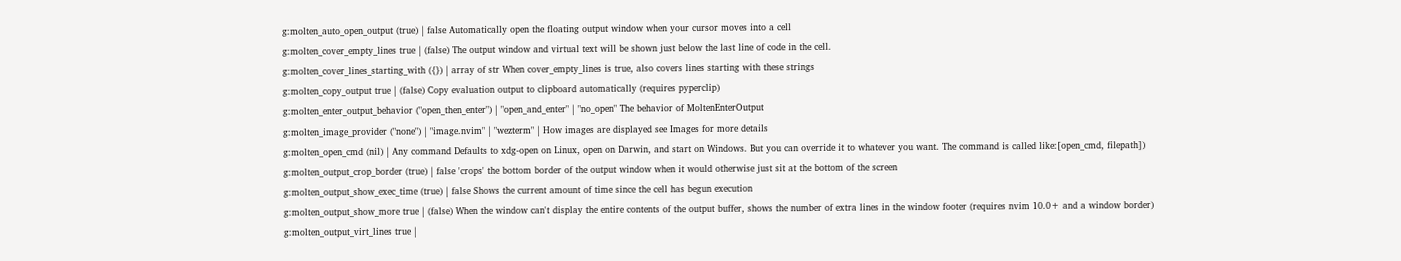g:molten_auto_open_output (true) | false Automatically open the floating output window when your cursor moves into a cell
g:molten_cover_empty_lines true | (false) The output window and virtual text will be shown just below the last line of code in the cell.
g:molten_cover_lines_starting_with ({}) | array of str When cover_empty_lines is true, also covers lines starting with these strings
g:molten_copy_output true | (false) Copy evaluation output to clipboard automatically (requires pyperclip)
g:molten_enter_output_behavior ("open_then_enter") | "open_and_enter" | "no_open" The behavior of MoltenEnterOutput
g:molten_image_provider ("none") | "image.nvim" | "wezterm" | How images are displayed see Images for more details
g:molten_open_cmd (nil) | Any command Defaults to xdg-open on Linux, open on Darwin, and start on Windows. But you can override it to whatever you want. The command is called like:[open_cmd, filepath])
g:molten_output_crop_border (true) | false 'crops' the bottom border of the output window when it would otherwise just sit at the bottom of the screen
g:molten_output_show_exec_time (true) | false Shows the current amount of time since the cell has begun execution
g:molten_output_show_more true | (false) When the window can't display the entire contents of the output buffer, shows the number of extra lines in the window footer (requires nvim 10.0+ and a window border)
g:molten_output_virt_lines true |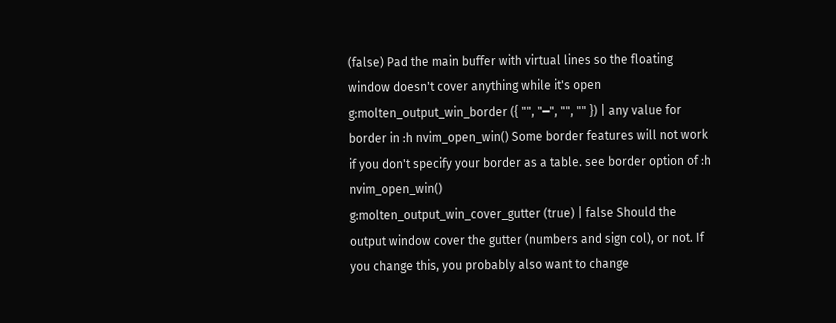(false) Pad the main buffer with virtual lines so the floating window doesn't cover anything while it's open
g:molten_output_win_border ({ "", "━", "", "" }) | any value for border in :h nvim_open_win() Some border features will not work if you don't specify your border as a table. see border option of :h nvim_open_win()
g:molten_output_win_cover_gutter (true) | false Should the output window cover the gutter (numbers and sign col), or not. If you change this, you probably also want to change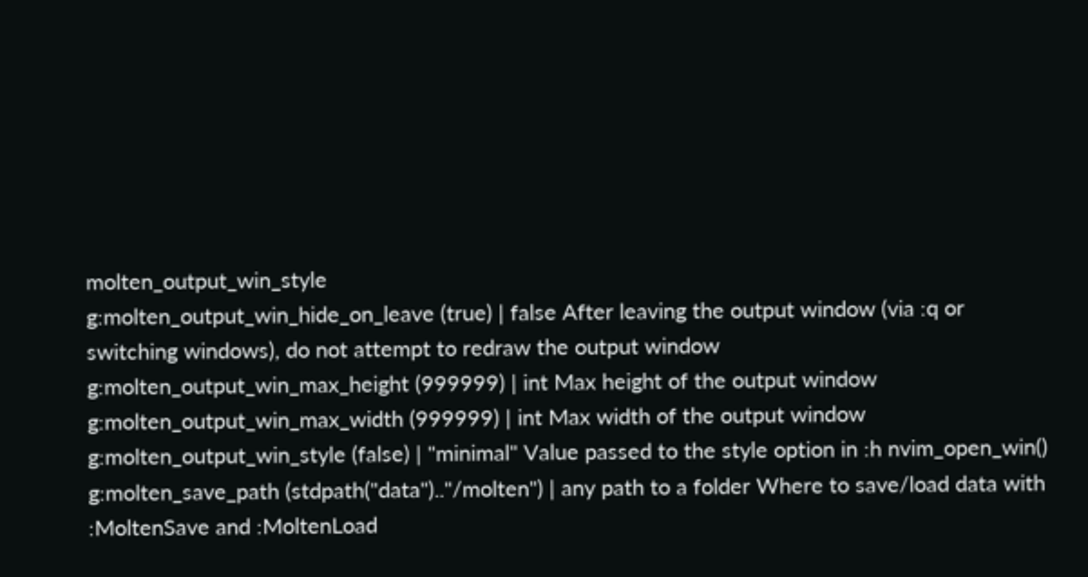molten_output_win_style
g:molten_output_win_hide_on_leave (true) | false After leaving the output window (via :q or switching windows), do not attempt to redraw the output window
g:molten_output_win_max_height (999999) | int Max height of the output window
g:molten_output_win_max_width (999999) | int Max width of the output window
g:molten_output_win_style (false) | "minimal" Value passed to the style option in :h nvim_open_win()
g:molten_save_path (stdpath("data").."/molten") | any path to a folder Where to save/load data with :MoltenSave and :MoltenLoad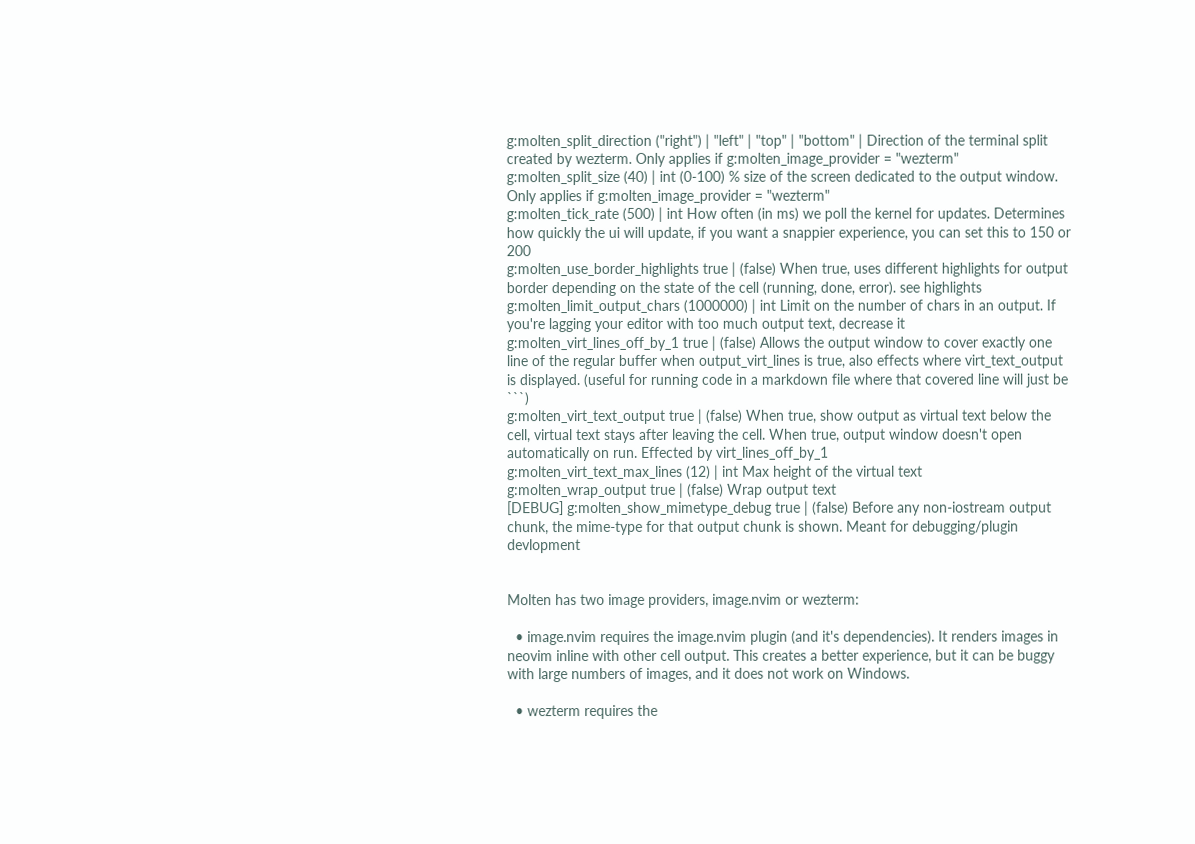g:molten_split_direction ("right") | "left" | "top" | "bottom" | Direction of the terminal split created by wezterm. Only applies if g:molten_image_provider = "wezterm"
g:molten_split_size (40) | int (0-100) % size of the screen dedicated to the output window. Only applies if g:molten_image_provider = "wezterm"
g:molten_tick_rate (500) | int How often (in ms) we poll the kernel for updates. Determines how quickly the ui will update, if you want a snappier experience, you can set this to 150 or 200
g:molten_use_border_highlights true | (false) When true, uses different highlights for output border depending on the state of the cell (running, done, error). see highlights
g:molten_limit_output_chars (1000000) | int Limit on the number of chars in an output. If you're lagging your editor with too much output text, decrease it
g:molten_virt_lines_off_by_1 true | (false) Allows the output window to cover exactly one line of the regular buffer when output_virt_lines is true, also effects where virt_text_output is displayed. (useful for running code in a markdown file where that covered line will just be ```)
g:molten_virt_text_output true | (false) When true, show output as virtual text below the cell, virtual text stays after leaving the cell. When true, output window doesn't open automatically on run. Effected by virt_lines_off_by_1
g:molten_virt_text_max_lines (12) | int Max height of the virtual text
g:molten_wrap_output true | (false) Wrap output text
[DEBUG] g:molten_show_mimetype_debug true | (false) Before any non-iostream output chunk, the mime-type for that output chunk is shown. Meant for debugging/plugin devlopment


Molten has two image providers, image.nvim or wezterm:

  • image.nvim requires the image.nvim plugin (and it's dependencies). It renders images in neovim inline with other cell output. This creates a better experience, but it can be buggy with large numbers of images, and it does not work on Windows.

  • wezterm requires the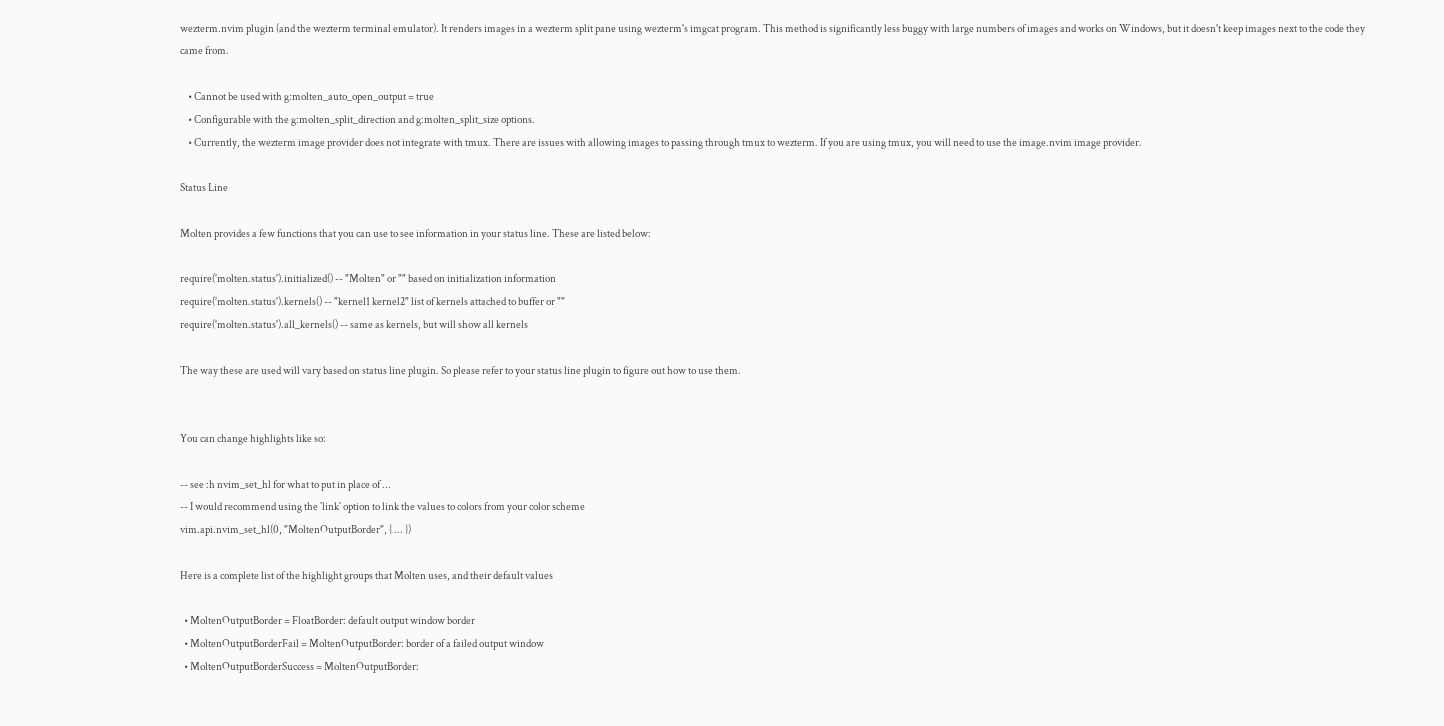wezterm.nvim plugin (and the wezterm terminal emulator). It renders images in a wezterm split pane using wezterm's imgcat program. This method is significantly less buggy with large numbers of images and works on Windows, but it doesn't keep images next to the code they came from.

    • Cannot be used with g:molten_auto_open_output = true
    • Configurable with the g:molten_split_direction and g:molten_split_size options.
    • Currently, the wezterm image provider does not integrate with tmux. There are issues with allowing images to passing through tmux to wezterm. If you are using tmux, you will need to use the image.nvim image provider.

Status Line

Molten provides a few functions that you can use to see information in your status line. These are listed below:

require('molten.status').initialized() -- "Molten" or "" based on initialization information
require('molten.status').kernels() -- "kernel1 kernel2" list of kernels attached to buffer or ""
require('molten.status').all_kernels() -- same as kernels, but will show all kernels

The way these are used will vary based on status line plugin. So please refer to your status line plugin to figure out how to use them.


You can change highlights like so:

-- see :h nvim_set_hl for what to put in place of ...
-- I would recommend using the `link` option to link the values to colors from your color scheme
vim.api.nvim_set_hl(0, "MoltenOutputBorder", { ... })

Here is a complete list of the highlight groups that Molten uses, and their default values

  • MoltenOutputBorder = FloatBorder: default output window border
  • MoltenOutputBorderFail = MoltenOutputBorder: border of a failed output window
  • MoltenOutputBorderSuccess = MoltenOutputBorder: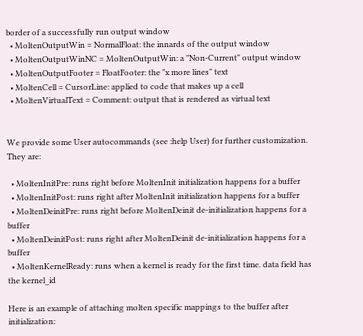border of a successfully run output window
  • MoltenOutputWin = NormalFloat: the innards of the output window
  • MoltenOutputWinNC = MoltenOutputWin: a "Non-Current" output window
  • MoltenOutputFooter = FloatFooter: the "x more lines" text
  • MoltenCell = CursorLine: applied to code that makes up a cell
  • MoltenVirtualText = Comment: output that is rendered as virtual text


We provide some User autocommands (see :help User) for further customization. They are:

  • MoltenInitPre: runs right before MoltenInit initialization happens for a buffer
  • MoltenInitPost: runs right after MoltenInit initialization happens for a buffer
  • MoltenDeinitPre: runs right before MoltenDeinit de-initialization happens for a buffer
  • MoltenDeinitPost: runs right after MoltenDeinit de-initialization happens for a buffer
  • MoltenKernelReady: runs when a kernel is ready for the first time. data field has the kernel_id

Here is an example of attaching molten specific mappings to the buffer after initialization: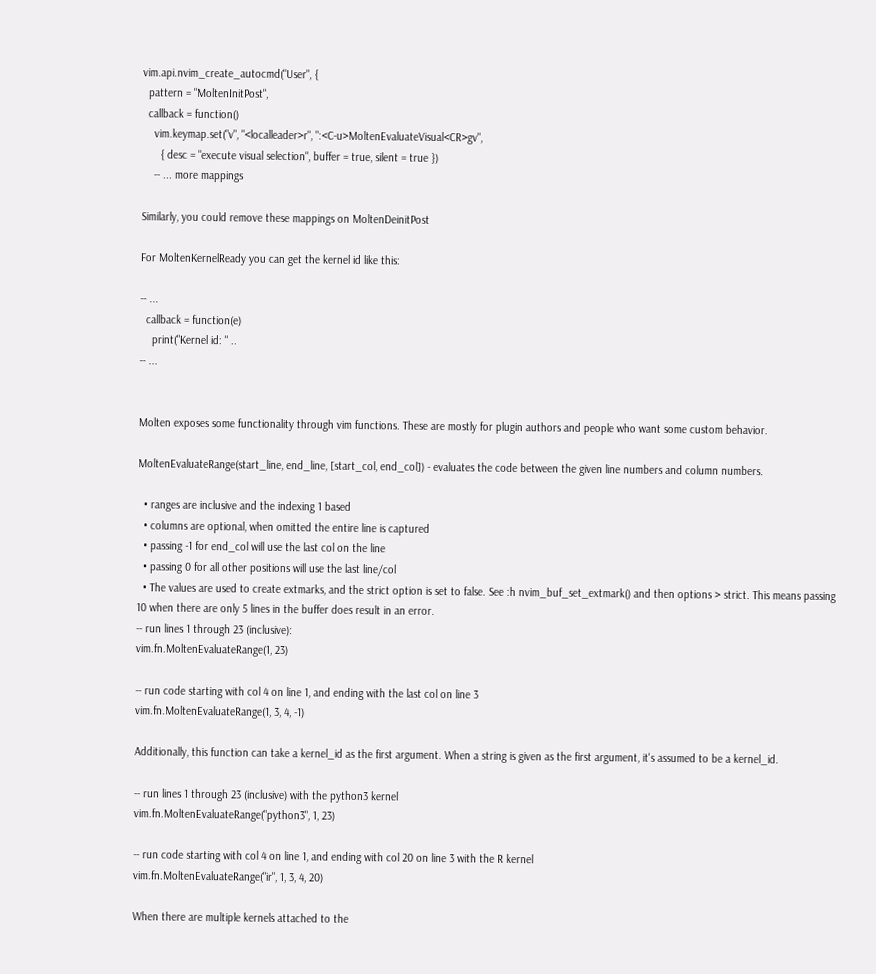vim.api.nvim_create_autocmd("User", {
  pattern = "MoltenInitPost",
  callback = function()
    vim.keymap.set("v", "<localleader>r", ":<C-u>MoltenEvaluateVisual<CR>gv",
      { desc = "execute visual selection", buffer = true, silent = true })
    -- ... more mappings

Similarly, you could remove these mappings on MoltenDeinitPost

For MoltenKernelReady you can get the kernel id like this:

-- ...
  callback = function(e)
    print("Kernel id: " ..
-- ...


Molten exposes some functionality through vim functions. These are mostly for plugin authors and people who want some custom behavior.

MoltenEvaluateRange(start_line, end_line, [start_col, end_col]) - evaluates the code between the given line numbers and column numbers.

  • ranges are inclusive and the indexing 1 based
  • columns are optional, when omitted the entire line is captured
  • passing -1 for end_col will use the last col on the line
  • passing 0 for all other positions will use the last line/col
  • The values are used to create extmarks, and the strict option is set to false. See :h nvim_buf_set_extmark() and then options > strict. This means passing 10 when there are only 5 lines in the buffer does result in an error.
-- run lines 1 through 23 (inclusive):
vim.fn.MoltenEvaluateRange(1, 23)

-- run code starting with col 4 on line 1, and ending with the last col on line 3
vim.fn.MoltenEvaluateRange(1, 3, 4, -1)

Additionally, this function can take a kernel_id as the first argument. When a string is given as the first argument, it's assumed to be a kernel_id.

-- run lines 1 through 23 (inclusive) with the python3 kernel
vim.fn.MoltenEvaluateRange("python3", 1, 23)

-- run code starting with col 4 on line 1, and ending with col 20 on line 3 with the R kernel
vim.fn.MoltenEvaluateRange("ir", 1, 3, 4, 20)

When there are multiple kernels attached to the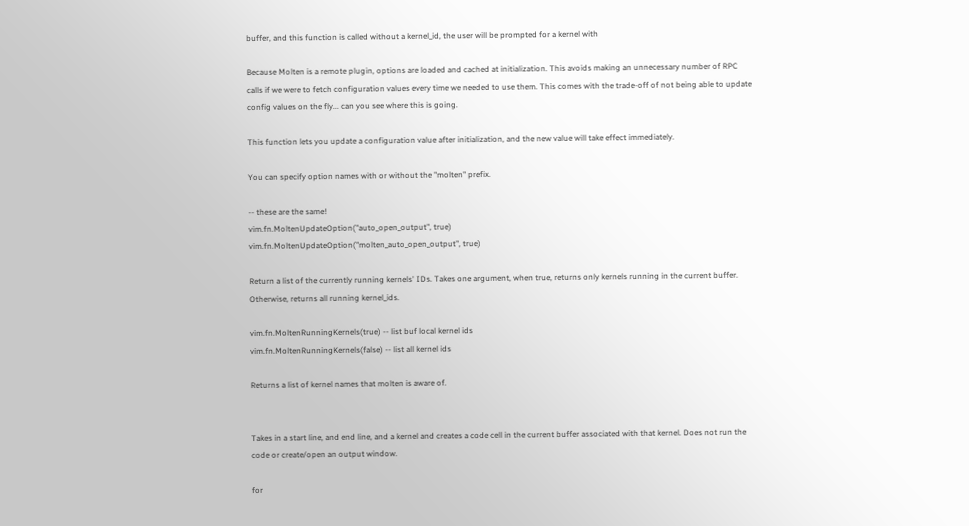buffer, and this function is called without a kernel_id, the user will be prompted for a kernel with

Because Molten is a remote plugin, options are loaded and cached at initialization. This avoids making an unnecessary number of RPC calls if we were to fetch configuration values every time we needed to use them. This comes with the trade-off of not being able to update config values on the fly... can you see where this is going.

This function lets you update a configuration value after initialization, and the new value will take effect immediately.

You can specify option names with or without the "molten" prefix.

-- these are the same!
vim.fn.MoltenUpdateOption("auto_open_output", true)
vim.fn.MoltenUpdateOption("molten_auto_open_output", true)

Return a list of the currently running kernels' IDs. Takes one argument, when true, returns only kernels running in the current buffer. Otherwise, returns all running kernel_ids.

vim.fn.MoltenRunningKernels(true) -- list buf local kernel ids
vim.fn.MoltenRunningKernels(false) -- list all kernel ids

Returns a list of kernel names that molten is aware of.


Takes in a start line, and end line, and a kernel and creates a code cell in the current buffer associated with that kernel. Does not run the code or create/open an output window.

for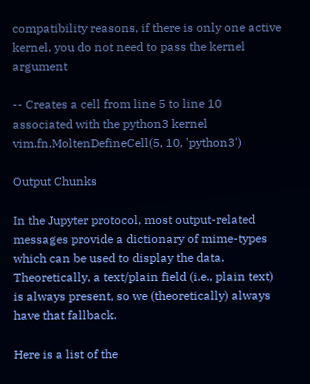compatibility reasons, if there is only one active kernel, you do not need to pass the kernel argument

-- Creates a cell from line 5 to line 10 associated with the python3 kernel
vim.fn.MoltenDefineCell(5, 10, 'python3')

Output Chunks

In the Jupyter protocol, most output-related messages provide a dictionary of mime-types which can be used to display the data. Theoretically, a text/plain field (i.e., plain text) is always present, so we (theoretically) always have that fallback.

Here is a list of the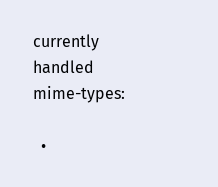currently handled mime-types:

  •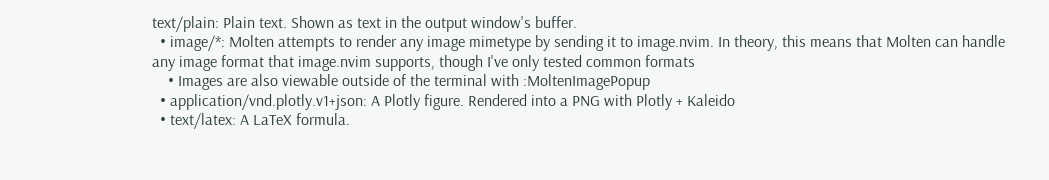text/plain: Plain text. Shown as text in the output window's buffer.
  • image/*: Molten attempts to render any image mimetype by sending it to image.nvim. In theory, this means that Molten can handle any image format that image.nvim supports, though I've only tested common formats
    • Images are also viewable outside of the terminal with :MoltenImagePopup
  • application/vnd.plotly.v1+json: A Plotly figure. Rendered into a PNG with Plotly + Kaleido
  • text/latex: A LaTeX formula.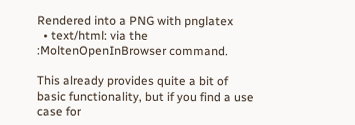Rendered into a PNG with pnglatex
  • text/html: via the :MoltenOpenInBrowser command.

This already provides quite a bit of basic functionality, but if you find a use case for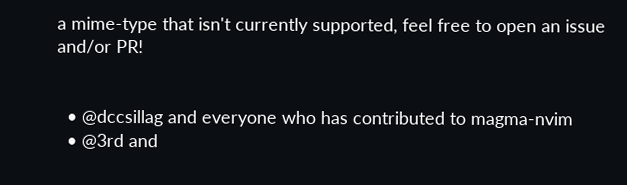a mime-type that isn't currently supported, feel free to open an issue and/or PR!


  • @dccsillag and everyone who has contributed to magma-nvim
  • @3rd and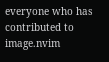everyone who has contributed to image.nvim